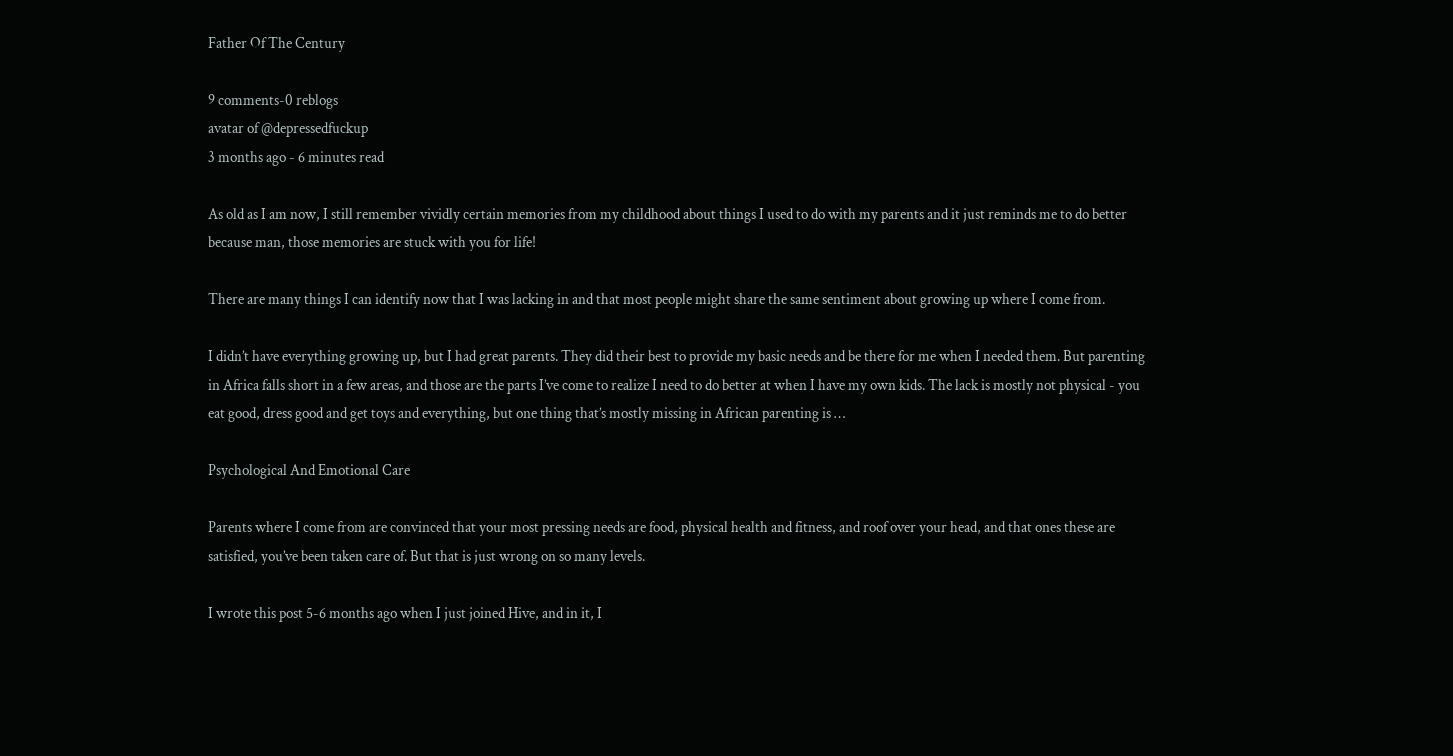Father Of The Century

9 comments-0 reblogs
avatar of @depressedfuckup
3 months ago - 6 minutes read

As old as I am now, I still remember vividly certain memories from my childhood about things I used to do with my parents and it just reminds me to do better because man, those memories are stuck with you for life!

There are many things I can identify now that I was lacking in and that most people might share the same sentiment about growing up where I come from.

I didn’t have everything growing up, but I had great parents. They did their best to provide my basic needs and be there for me when I needed them. But parenting in Africa falls short in a few areas, and those are the parts I’ve come to realize I need to do better at when I have my own kids. The lack is mostly not physical - you eat good, dress good and get toys and everything, but one thing that’s mostly missing in African parenting is …

Psychological And Emotional Care

Parents where I come from are convinced that your most pressing needs are food, physical health and fitness, and roof over your head, and that ones these are satisfied, you’ve been taken care of. But that is just wrong on so many levels.

I wrote this post 5-6 months ago when I just joined Hive, and in it, I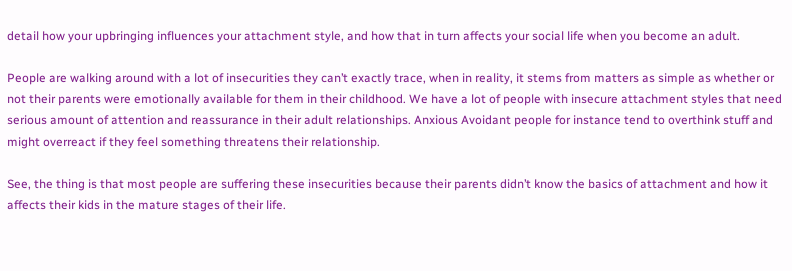detail how your upbringing influences your attachment style, and how that in turn affects your social life when you become an adult.

People are walking around with a lot of insecurities they can’t exactly trace, when in reality, it stems from matters as simple as whether or not their parents were emotionally available for them in their childhood. We have a lot of people with insecure attachment styles that need serious amount of attention and reassurance in their adult relationships. Anxious Avoidant people for instance tend to overthink stuff and might overreact if they feel something threatens their relationship.

See, the thing is that most people are suffering these insecurities because their parents didn’t know the basics of attachment and how it affects their kids in the mature stages of their life.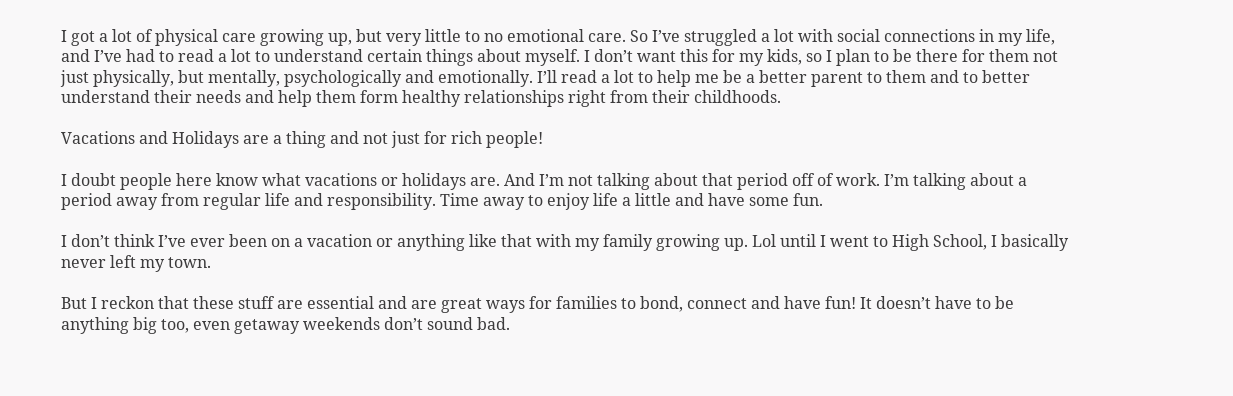I got a lot of physical care growing up, but very little to no emotional care. So I’ve struggled a lot with social connections in my life, and I’ve had to read a lot to understand certain things about myself. I don’t want this for my kids, so I plan to be there for them not just physically, but mentally, psychologically and emotionally. I’ll read a lot to help me be a better parent to them and to better understand their needs and help them form healthy relationships right from their childhoods.

Vacations and Holidays are a thing and not just for rich people!

I doubt people here know what vacations or holidays are. And I’m not talking about that period off of work. I’m talking about a period away from regular life and responsibility. Time away to enjoy life a little and have some fun.

I don’t think I’ve ever been on a vacation or anything like that with my family growing up. Lol until I went to High School, I basically never left my town.

But I reckon that these stuff are essential and are great ways for families to bond, connect and have fun! It doesn’t have to be anything big too, even getaway weekends don’t sound bad.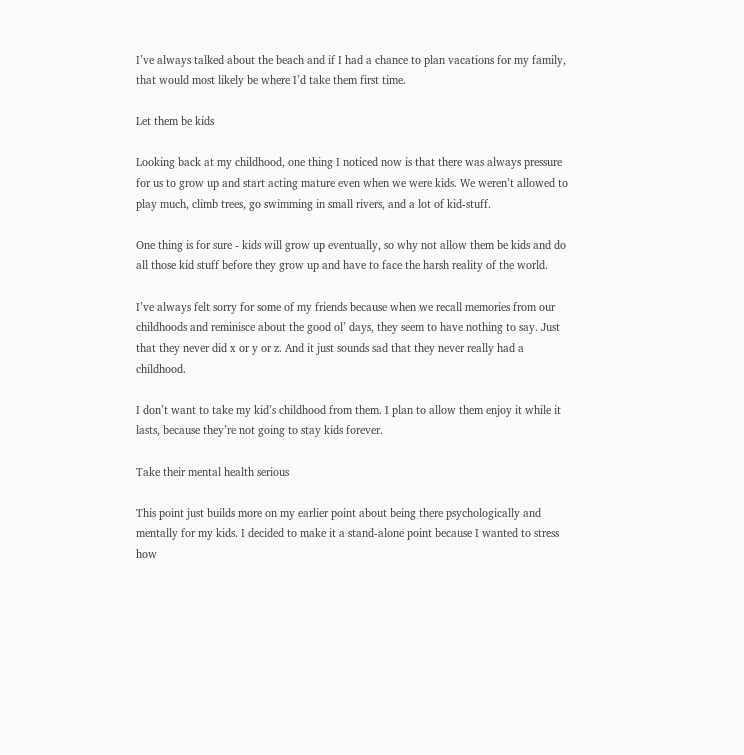I’ve always talked about the beach and if I had a chance to plan vacations for my family, that would most likely be where I’d take them first time.

Let them be kids

Looking back at my childhood, one thing I noticed now is that there was always pressure for us to grow up and start acting mature even when we were kids. We weren’t allowed to play much, climb trees, go swimming in small rivers, and a lot of kid-stuff.

One thing is for sure - kids will grow up eventually, so why not allow them be kids and do all those kid stuff before they grow up and have to face the harsh reality of the world.

I’ve always felt sorry for some of my friends because when we recall memories from our childhoods and reminisce about the good ol’ days, they seem to have nothing to say. Just that they never did x or y or z. And it just sounds sad that they never really had a childhood.

I don’t want to take my kid’s childhood from them. I plan to allow them enjoy it while it lasts, because they’re not going to stay kids forever.

Take their mental health serious

This point just builds more on my earlier point about being there psychologically and mentally for my kids. I decided to make it a stand-alone point because I wanted to stress how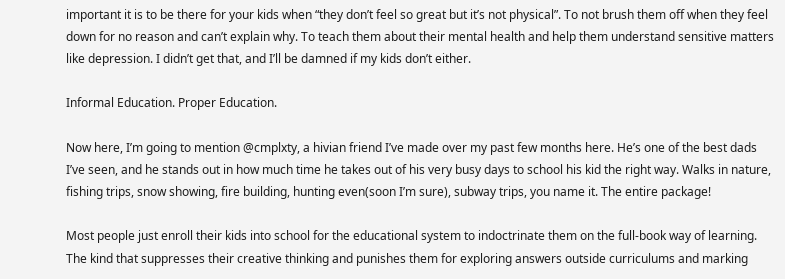important it is to be there for your kids when “they don’t feel so great but it’s not physical”. To not brush them off when they feel down for no reason and can’t explain why. To teach them about their mental health and help them understand sensitive matters like depression. I didn’t get that, and I’ll be damned if my kids don’t either.

Informal Education. Proper Education.

Now here, I’m going to mention @cmplxty, a hivian friend I’ve made over my past few months here. He’s one of the best dads I’ve seen, and he stands out in how much time he takes out of his very busy days to school his kid the right way. Walks in nature, fishing trips, snow showing, fire building, hunting even(soon I’m sure), subway trips, you name it. The entire package!

Most people just enroll their kids into school for the educational system to indoctrinate them on the full-book way of learning. The kind that suppresses their creative thinking and punishes them for exploring answers outside curriculums and marking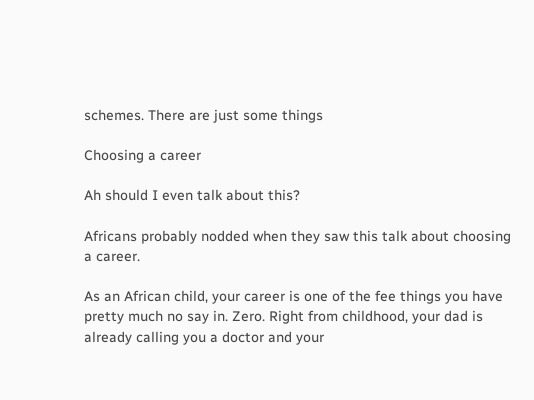schemes. There are just some things

Choosing a career

Ah should I even talk about this?

Africans probably nodded when they saw this talk about choosing a career.

As an African child, your career is one of the fee things you have pretty much no say in. Zero. Right from childhood, your dad is already calling you a doctor and your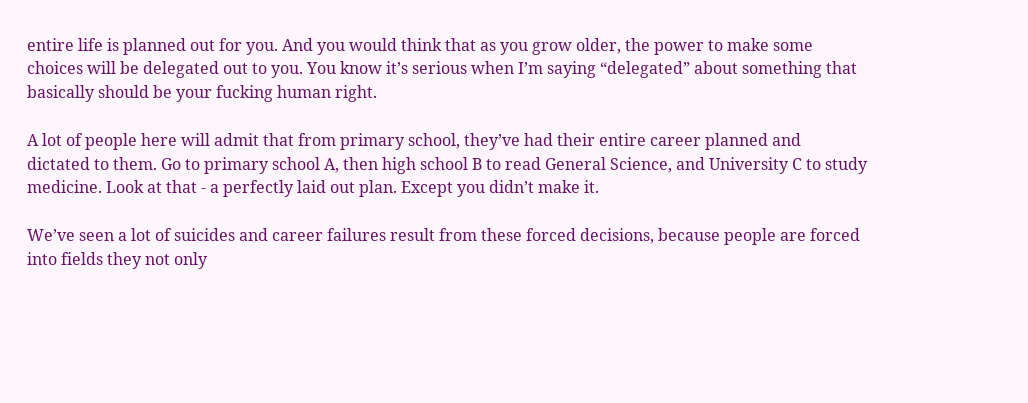entire life is planned out for you. And you would think that as you grow older, the power to make some choices will be delegated out to you. You know it’s serious when I’m saying “delegated” about something that basically should be your fucking human right.

A lot of people here will admit that from primary school, they’ve had their entire career planned and dictated to them. Go to primary school A, then high school B to read General Science, and University C to study medicine. Look at that - a perfectly laid out plan. Except you didn’t make it.

We’ve seen a lot of suicides and career failures result from these forced decisions, because people are forced into fields they not only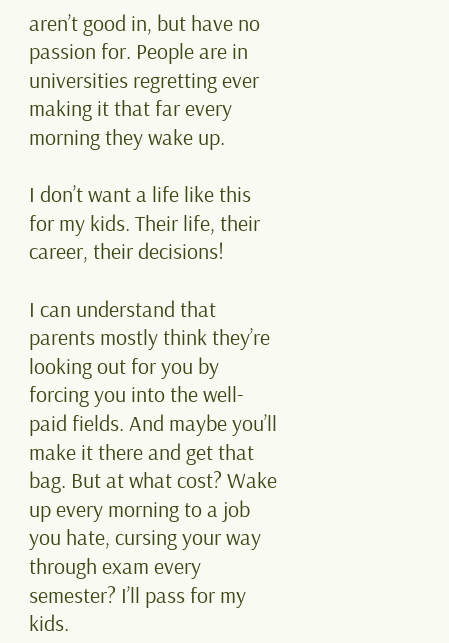aren’t good in, but have no passion for. People are in universities regretting ever making it that far every morning they wake up.

I don’t want a life like this for my kids. Their life, their career, their decisions!

I can understand that parents mostly think they’re looking out for you by forcing you into the well-paid fields. And maybe you’ll make it there and get that bag. But at what cost? Wake up every morning to a job you hate, cursing your way through exam every semester? I’ll pass for my kids.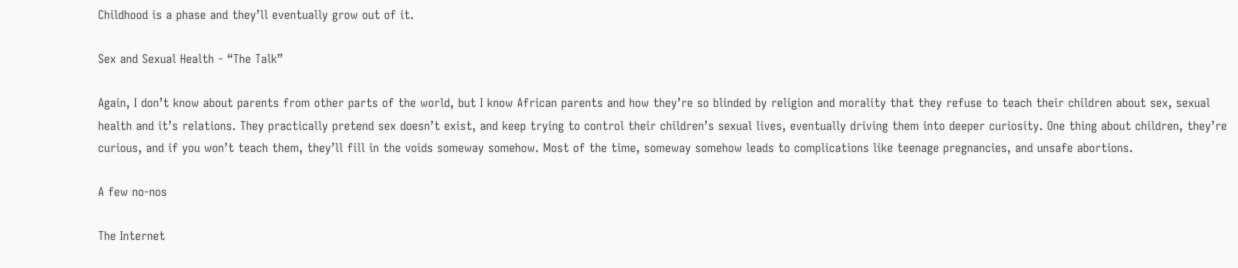Childhood is a phase and they’ll eventually grow out of it.

Sex and Sexual Health - “The Talk”

Again, I don’t know about parents from other parts of the world, but I know African parents and how they’re so blinded by religion and morality that they refuse to teach their children about sex, sexual health and it’s relations. They practically pretend sex doesn’t exist, and keep trying to control their children’s sexual lives, eventually driving them into deeper curiosity. One thing about children, they’re curious, and if you won’t teach them, they’ll fill in the voids someway somehow. Most of the time, someway somehow leads to complications like teenage pregnancies, and unsafe abortions.

A few no-nos

The Internet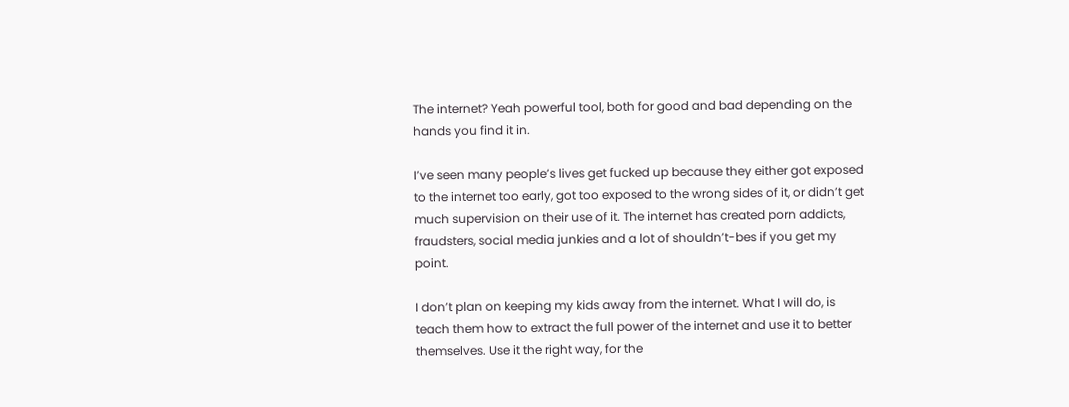The internet? Yeah powerful tool, both for good and bad depending on the hands you find it in.

I’ve seen many people’s lives get fucked up because they either got exposed to the internet too early, got too exposed to the wrong sides of it, or didn’t get much supervision on their use of it. The internet has created porn addicts, fraudsters, social media junkies and a lot of shouldn’t-bes if you get my point.

I don’t plan on keeping my kids away from the internet. What I will do, is teach them how to extract the full power of the internet and use it to better themselves. Use it the right way, for the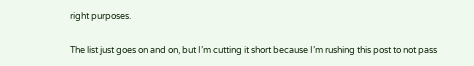right purposes.

The list just goes on and on, but I’m cutting it short because I’m rushing this post to not pass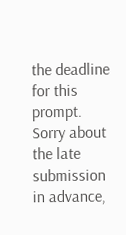the deadline for this prompt. Sorry about the late submission in advance,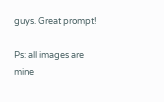guys. Great prompt!

Ps: all images are mine